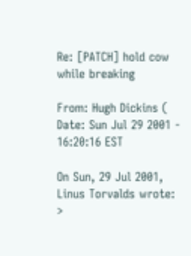Re: [PATCH] hold cow while breaking

From: Hugh Dickins (
Date: Sun Jul 29 2001 - 16:20:16 EST

On Sun, 29 Jul 2001, Linus Torvalds wrote:
>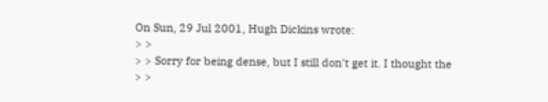On Sun, 29 Jul 2001, Hugh Dickins wrote:
> >
> > Sorry for being dense, but I still don't get it. I thought the
> >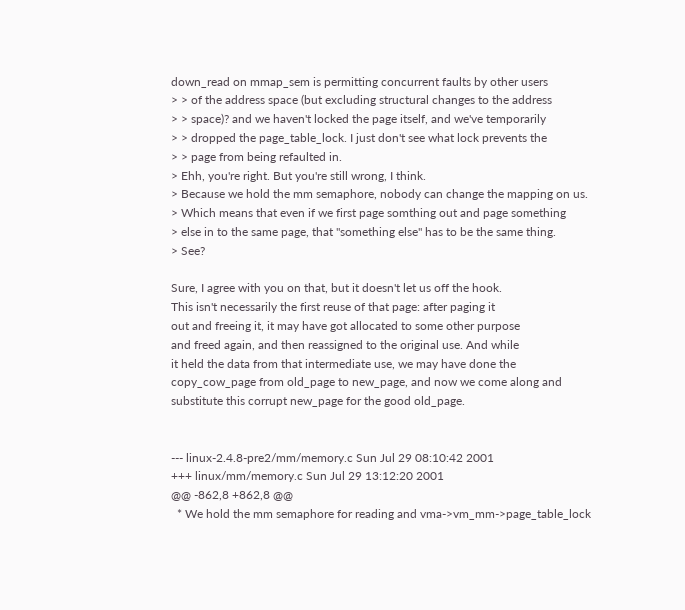down_read on mmap_sem is permitting concurrent faults by other users
> > of the address space (but excluding structural changes to the address
> > space)? and we haven't locked the page itself, and we've temporarily
> > dropped the page_table_lock. I just don't see what lock prevents the
> > page from being refaulted in.
> Ehh, you're right. But you're still wrong, I think.
> Because we hold the mm semaphore, nobody can change the mapping on us.
> Which means that even if we first page somthing out and page something
> else in to the same page, that "something else" has to be the same thing.
> See?

Sure, I agree with you on that, but it doesn't let us off the hook.
This isn't necessarily the first reuse of that page: after paging it
out and freeing it, it may have got allocated to some other purpose
and freed again, and then reassigned to the original use. And while
it held the data from that intermediate use, we may have done the
copy_cow_page from old_page to new_page, and now we come along and
substitute this corrupt new_page for the good old_page.


--- linux-2.4.8-pre2/mm/memory.c Sun Jul 29 08:10:42 2001
+++ linux/mm/memory.c Sun Jul 29 13:12:20 2001
@@ -862,8 +862,8 @@
  * We hold the mm semaphore for reading and vma->vm_mm->page_table_lock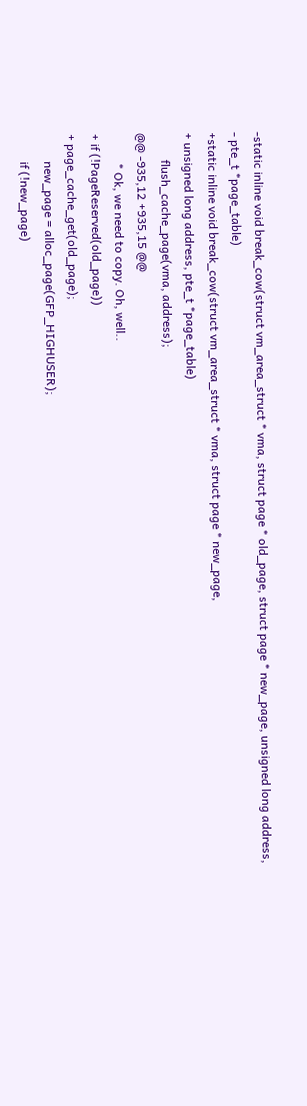-static inline void break_cow(struct vm_area_struct * vma, struct page * old_page, struct page * new_page, unsigned long address,
- pte_t *page_table)
+static inline void break_cow(struct vm_area_struct * vma, struct page * new_page,
+ unsigned long address, pte_t *page_table)
         flush_cache_page(vma, address);
@@ -935,12 +935,15 @@
          * Ok, we need to copy. Oh, well..
+ if (!PageReserved(old_page))
+ page_cache_get(old_page);
         new_page = alloc_page(GFP_HIGHUSER);
         if (!new_page)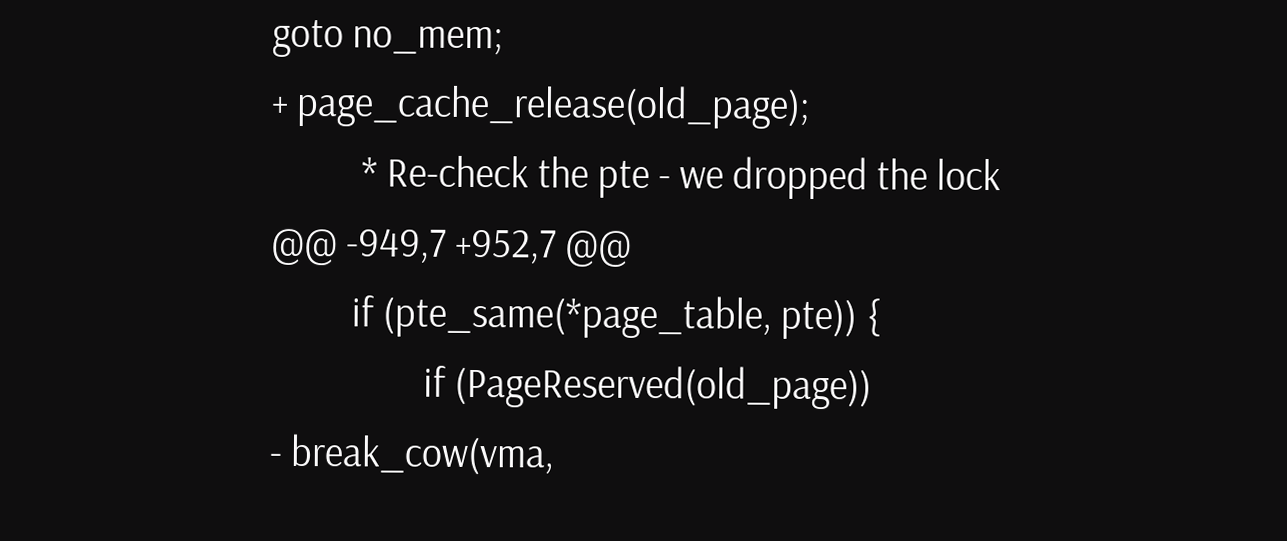goto no_mem;
+ page_cache_release(old_page);
          * Re-check the pte - we dropped the lock
@@ -949,7 +952,7 @@
         if (pte_same(*page_table, pte)) {
                 if (PageReserved(old_page))
- break_cow(vma,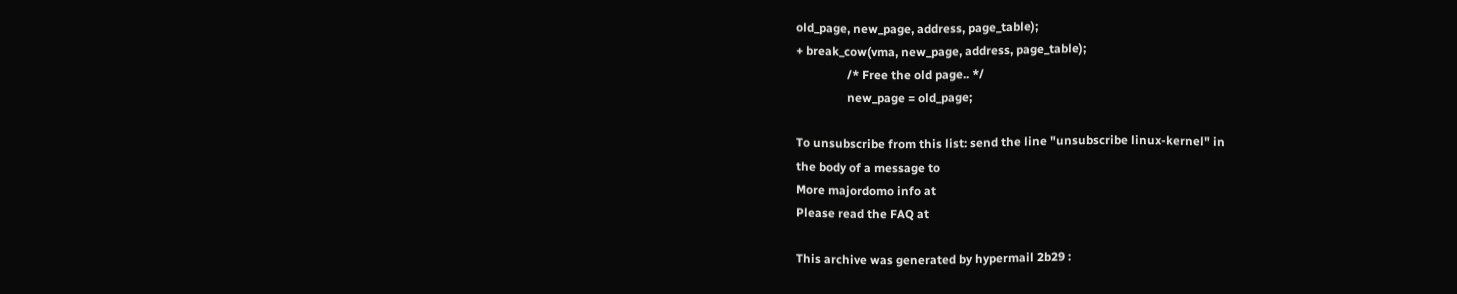old_page, new_page, address, page_table);
+ break_cow(vma, new_page, address, page_table);
                 /* Free the old page.. */
                 new_page = old_page;

To unsubscribe from this list: send the line "unsubscribe linux-kernel" in
the body of a message to
More majordomo info at
Please read the FAQ at

This archive was generated by hypermail 2b29 :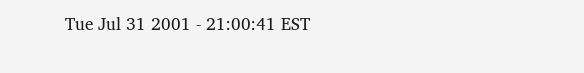Tue Jul 31 2001 - 21:00:41 EST